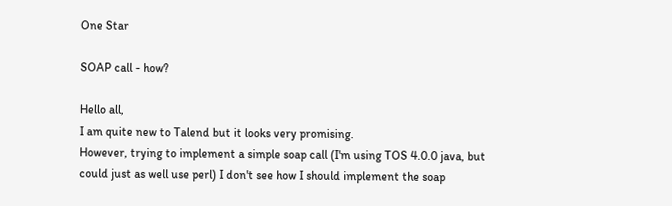One Star

SOAP call - how?

Hello all,
I am quite new to Talend but it looks very promising.
However, trying to implement a simple soap call (I'm using TOS 4.0.0 java, but could just as well use perl) I don't see how I should implement the soap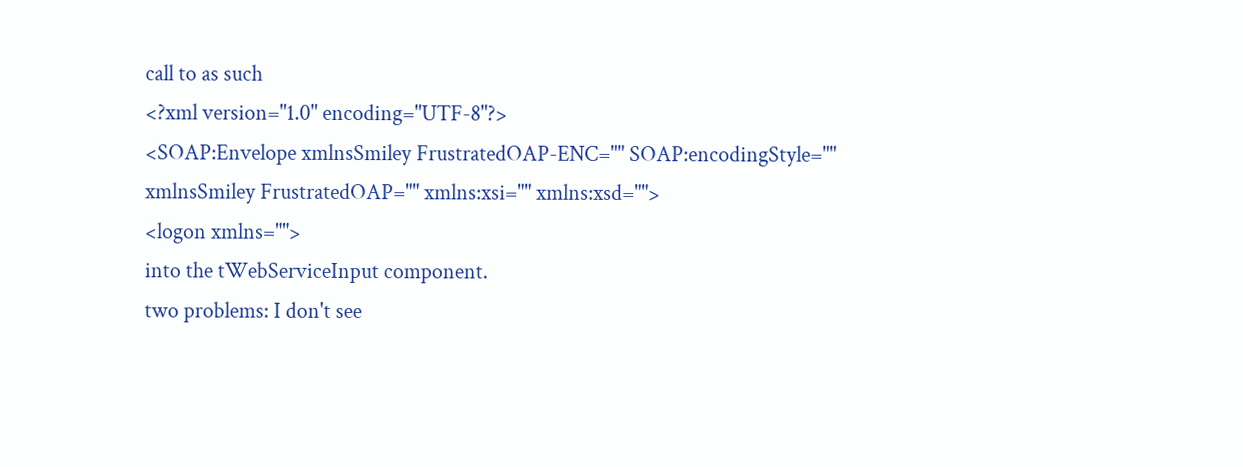call to as such
<?xml version="1.0" encoding="UTF-8"?>
<SOAP:Envelope xmlnsSmiley FrustratedOAP-ENC="" SOAP:encodingStyle="" xmlnsSmiley FrustratedOAP="" xmlns:xsi="" xmlns:xsd="">
<logon xmlns="">
into the tWebServiceInput component.
two problems: I don't see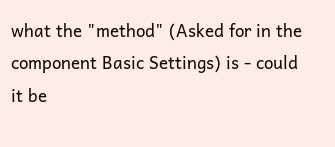what the "method" (Asked for in the component Basic Settings) is - could it be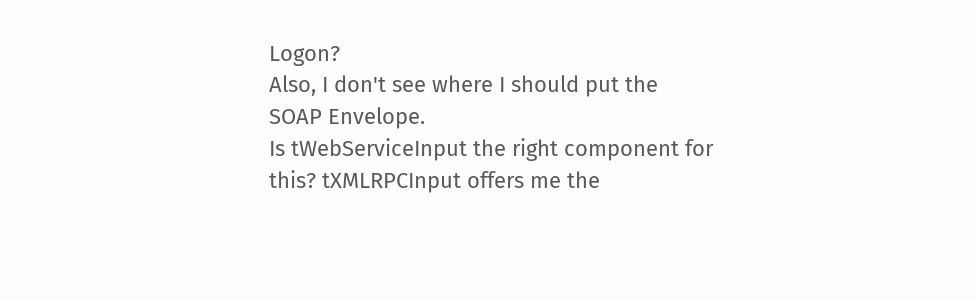Logon?
Also, I don't see where I should put the SOAP Envelope.
Is tWebServiceInput the right component for this? tXMLRPCInput offers me the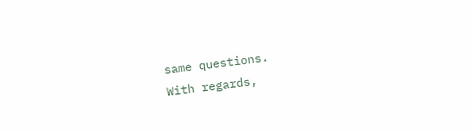same questions.
With regards,